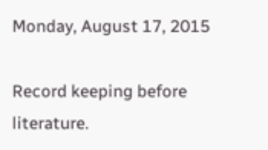Monday, August 17, 2015

Record keeping before literature.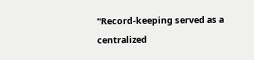"Record-keeping served as a centralized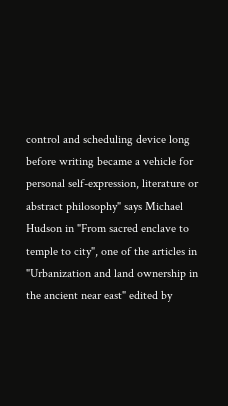control and scheduling device long before writing became a vehicle for personal self-expression, literature or abstract philosophy" says Michael Hudson in "From sacred enclave to temple to city", one of the articles in "Urbanization and land ownership in the ancient near east" edited by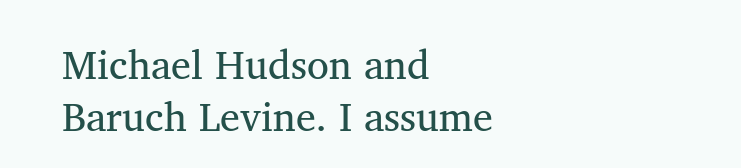Michael Hudson and Baruch Levine. I assume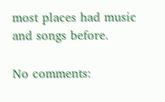most places had music and songs before.

No comments: